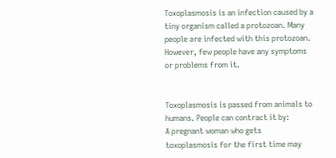Toxoplasmosis is an infection caused by a tiny organism called a protozoan. Many people are infected with this protozoan. However, few people have any symptoms or problems from it.


Toxoplasmosis is passed from animals to humans. People can contract it by:
A pregnant woman who gets toxoplasmosis for the first time may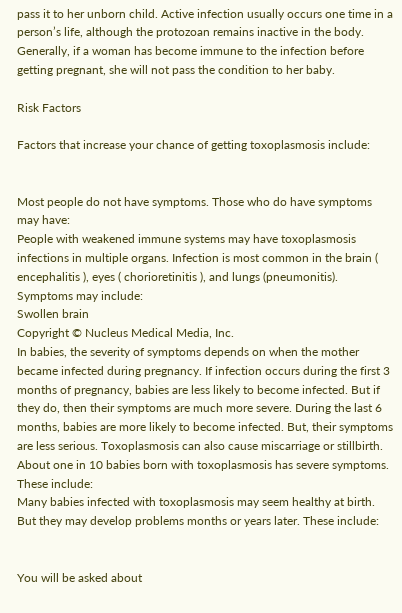pass it to her unborn child. Active infection usually occurs one time in a person’s life, although the protozoan remains inactive in the body. Generally, if a woman has become immune to the infection before getting pregnant, she will not pass the condition to her baby.

Risk Factors

Factors that increase your chance of getting toxoplasmosis include:


Most people do not have symptoms. Those who do have symptoms may have:
People with weakened immune systems may have toxoplasmosis infections in multiple organs. Infection is most common in the brain ( encephalitis ), eyes ( chorioretinitis ), and lungs (pneumonitis). Symptoms may include:
Swollen brain
Copyright © Nucleus Medical Media, Inc.
In babies, the severity of symptoms depends on when the mother became infected during pregnancy. If infection occurs during the first 3 months of pregnancy, babies are less likely to become infected. But if they do, then their symptoms are much more severe. During the last 6 months, babies are more likely to become infected. But, their symptoms are less serious. Toxoplasmosis can also cause miscarriage or stillbirth.
About one in 10 babies born with toxoplasmosis has severe symptoms. These include:
Many babies infected with toxoplasmosis may seem healthy at birth. But they may develop problems months or years later. These include:


You will be asked about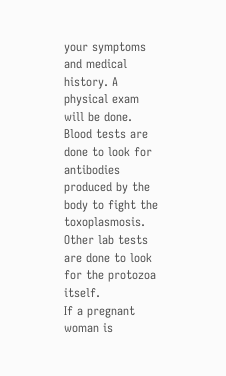your symptoms and medical history. A physical exam will be done. Blood tests are done to look for antibodies produced by the body to fight the toxoplasmosis. Other lab tests are done to look for the protozoa itself.
If a pregnant woman is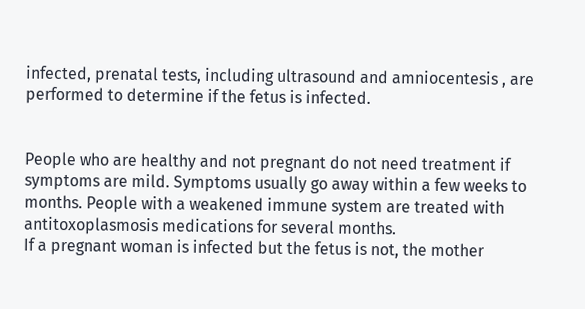infected, prenatal tests, including ultrasound and amniocentesis , are performed to determine if the fetus is infected.


People who are healthy and not pregnant do not need treatment if symptoms are mild. Symptoms usually go away within a few weeks to months. People with a weakened immune system are treated with antitoxoplasmosis medications for several months.
If a pregnant woman is infected but the fetus is not, the mother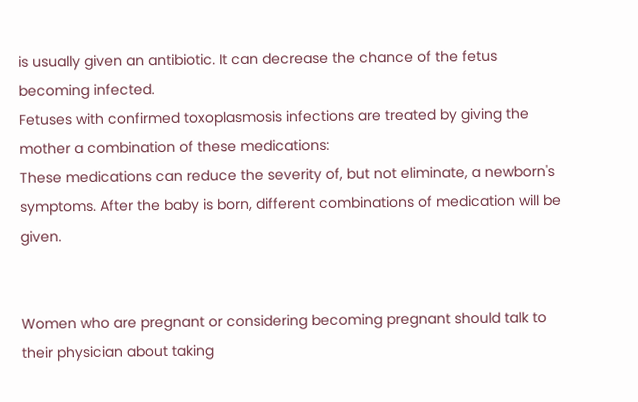is usually given an antibiotic. It can decrease the chance of the fetus becoming infected.
Fetuses with confirmed toxoplasmosis infections are treated by giving the mother a combination of these medications:
These medications can reduce the severity of, but not eliminate, a newborn's symptoms. After the baby is born, different combinations of medication will be given.


Women who are pregnant or considering becoming pregnant should talk to their physician about taking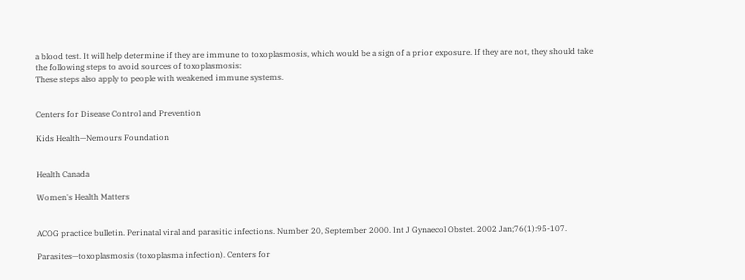a blood test. It will help determine if they are immune to toxoplasmosis, which would be a sign of a prior exposure. If they are not, they should take the following steps to avoid sources of toxoplasmosis:
These steps also apply to people with weakened immune systems.


Centers for Disease Control and Prevention

Kids Health—Nemours Foundation


Health Canada

Women's Health Matters


ACOG practice bulletin. Perinatal viral and parasitic infections. Number 20, September 2000. Int J Gynaecol Obstet. 2002 Jan;76(1):95-107.

Parasites—toxoplasmosis (toxoplasma infection). Centers for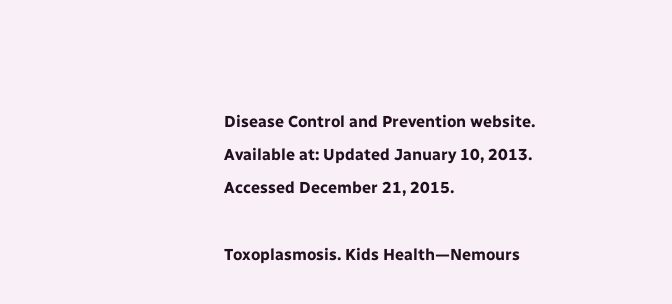Disease Control and Prevention website. Available at: Updated January 10, 2013. Accessed December 21, 2015.

Toxoplasmosis. Kids Health—Nemours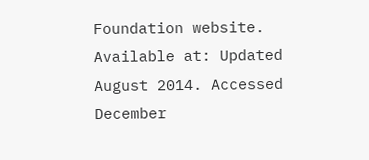Foundation website. Available at: Updated August 2014. Accessed December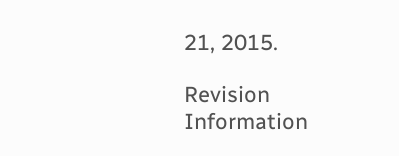21, 2015.

Revision Information